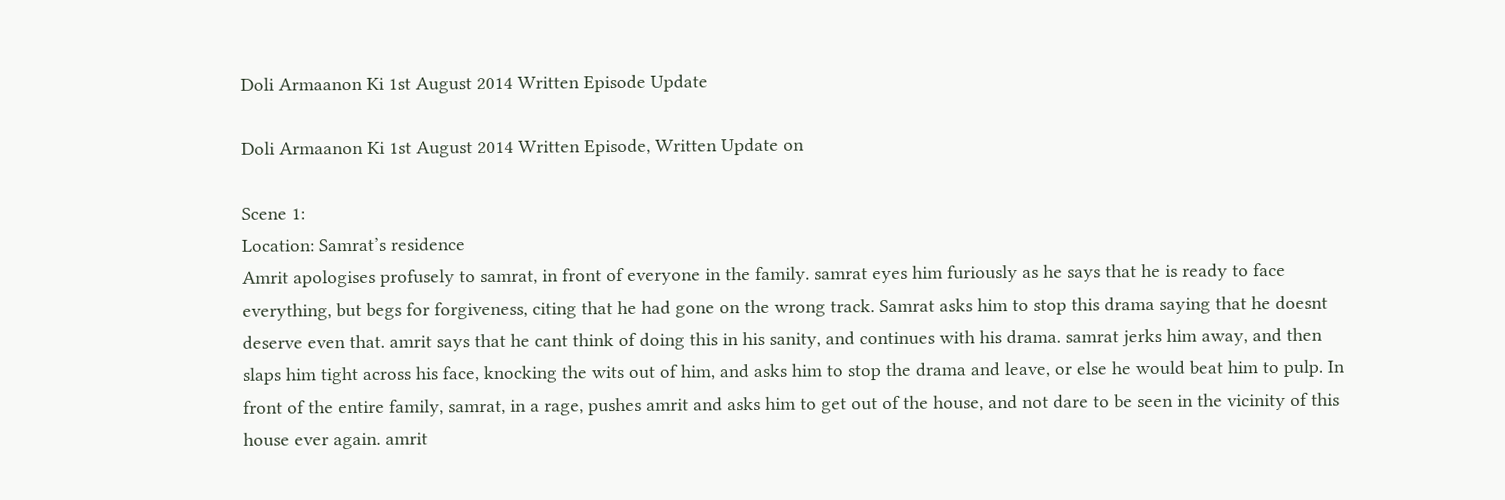Doli Armaanon Ki 1st August 2014 Written Episode Update

Doli Armaanon Ki 1st August 2014 Written Episode, Written Update on

Scene 1:
Location: Samrat’s residence
Amrit apologises profusely to samrat, in front of everyone in the family. samrat eyes him furiously as he says that he is ready to face everything, but begs for forgiveness, citing that he had gone on the wrong track. Samrat asks him to stop this drama saying that he doesnt deserve even that. amrit says that he cant think of doing this in his sanity, and continues with his drama. samrat jerks him away, and then slaps him tight across his face, knocking the wits out of him, and asks him to stop the drama and leave, or else he would beat him to pulp. In front of the entire family, samrat, in a rage, pushes amrit and asks him to get out of the house, and not dare to be seen in the vicinity of this house ever again. amrit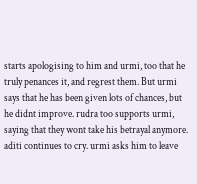starts apologising to him and urmi, too that he truly penances it, and regrest them. But urmi says that he has been given lots of chances, but he didnt improve. rudra too supports urmi, saying that they wont take his betrayal anymore. aditi continues to cry. urmi asks him to leave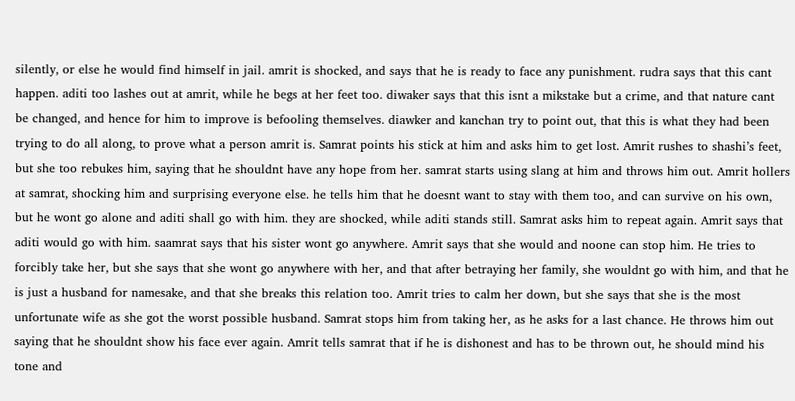silently, or else he would find himself in jail. amrit is shocked, and says that he is ready to face any punishment. rudra says that this cant happen. aditi too lashes out at amrit, while he begs at her feet too. diwaker says that this isnt a mikstake but a crime, and that nature cant be changed, and hence for him to improve is befooling themselves. diawker and kanchan try to point out, that this is what they had been trying to do all along, to prove what a person amrit is. Samrat points his stick at him and asks him to get lost. Amrit rushes to shashi’s feet, but she too rebukes him, saying that he shouldnt have any hope from her. samrat starts using slang at him and throws him out. Amrit hollers at samrat, shocking him and surprising everyone else. he tells him that he doesnt want to stay with them too, and can survive on his own, but he wont go alone and aditi shall go with him. they are shocked, while aditi stands still. Samrat asks him to repeat again. Amrit says that aditi would go with him. saamrat says that his sister wont go anywhere. Amrit says that she would and noone can stop him. He tries to forcibly take her, but she says that she wont go anywhere with her, and that after betraying her family, she wouldnt go with him, and that he is just a husband for namesake, and that she breaks this relation too. Amrit tries to calm her down, but she says that she is the most unfortunate wife as she got the worst possible husband. Samrat stops him from taking her, as he asks for a last chance. He throws him out saying that he shouldnt show his face ever again. Amrit tells samrat that if he is dishonest and has to be thrown out, he should mind his tone and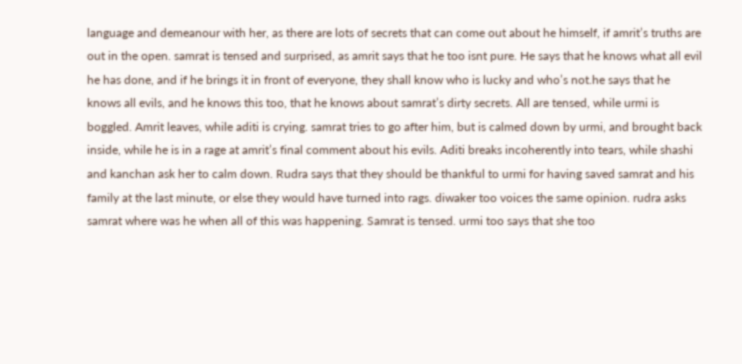language and demeanour with her, as there are lots of secrets that can come out about he himself, if amrit’s truths are out in the open. samrat is tensed and surprised, as amrit says that he too isnt pure. He says that he knows what all evil he has done, and if he brings it in front of everyone, they shall know who is lucky and who’s not.he says that he knows all evils, and he knows this too, that he knows about samrat’s dirty secrets. All are tensed, while urmi is boggled. Amrit leaves, while aditi is crying. samrat tries to go after him, but is calmed down by urmi, and brought back inside, while he is in a rage at amrit’s final comment about his evils. Aditi breaks incoherently into tears, while shashi and kanchan ask her to calm down. Rudra says that they should be thankful to urmi for having saved samrat and his family at the last minute, or else they would have turned into rags. diwaker too voices the same opinion. rudra asks samrat where was he when all of this was happening. Samrat is tensed. urmi too says that she too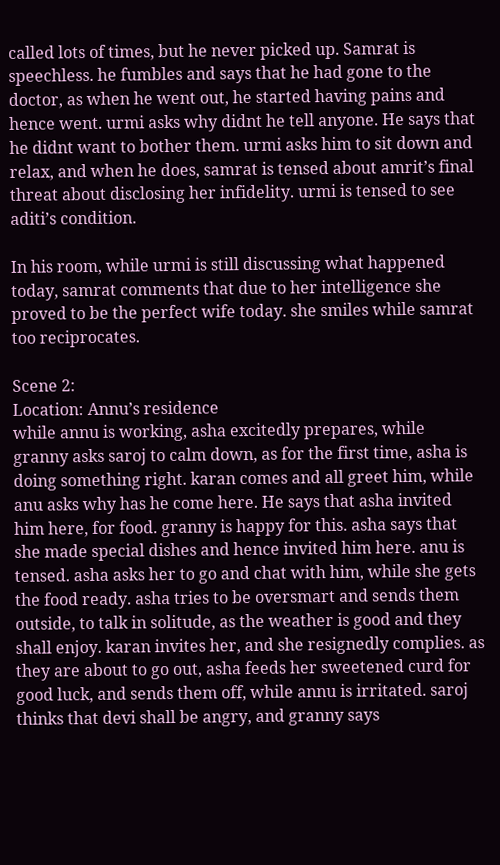called lots of times, but he never picked up. Samrat is speechless. he fumbles and says that he had gone to the doctor, as when he went out, he started having pains and hence went. urmi asks why didnt he tell anyone. He says that he didnt want to bother them. urmi asks him to sit down and relax, and when he does, samrat is tensed about amrit’s final threat about disclosing her infidelity. urmi is tensed to see aditi’s condition.

In his room, while urmi is still discussing what happened today, samrat comments that due to her intelligence she proved to be the perfect wife today. she smiles while samrat too reciprocates.

Scene 2:
Location: Annu’s residence
while annu is working, asha excitedly prepares, while granny asks saroj to calm down, as for the first time, asha is doing something right. karan comes and all greet him, while anu asks why has he come here. He says that asha invited him here, for food. granny is happy for this. asha says that she made special dishes and hence invited him here. anu is tensed. asha asks her to go and chat with him, while she gets the food ready. asha tries to be oversmart and sends them outside, to talk in solitude, as the weather is good and they shall enjoy. karan invites her, and she resignedly complies. as they are about to go out, asha feeds her sweetened curd for good luck, and sends them off, while annu is irritated. saroj thinks that devi shall be angry, and granny says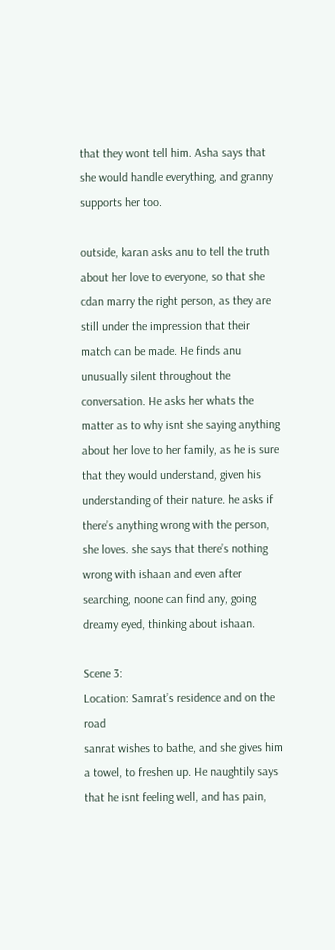that they wont tell him. Asha says that she would handle everything, and granny supports her too.

outside, karan asks anu to tell the truth about her love to everyone, so that she cdan marry the right person, as they are still under the impression that their match can be made. He finds anu unusually silent throughout the conversation. He asks her whats the matter as to why isnt she saying anything about her love to her family, as he is sure that they would understand, given his understanding of their nature. he asks if there’s anything wrong with the person, she loves. she says that there’s nothing wrong with ishaan and even after searching, noone can find any, going dreamy eyed, thinking about ishaan.

Scene 3:
Location: Samrat’s residence and on the road
sanrat wishes to bathe, and she gives him a towel, to freshen up. He naughtily says that he isnt feeling well, and has pain,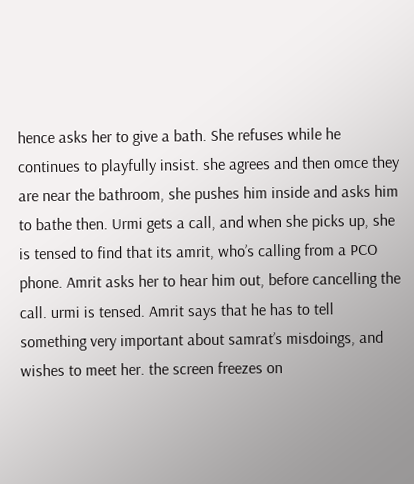hence asks her to give a bath. She refuses while he continues to playfully insist. she agrees and then omce they are near the bathroom, she pushes him inside and asks him to bathe then. Urmi gets a call, and when she picks up, she is tensed to find that its amrit, who’s calling from a PCO phone. Amrit asks her to hear him out, before cancelling the call. urmi is tensed. Amrit says that he has to tell something very important about samrat’s misdoings, and wishes to meet her. the screen freezes on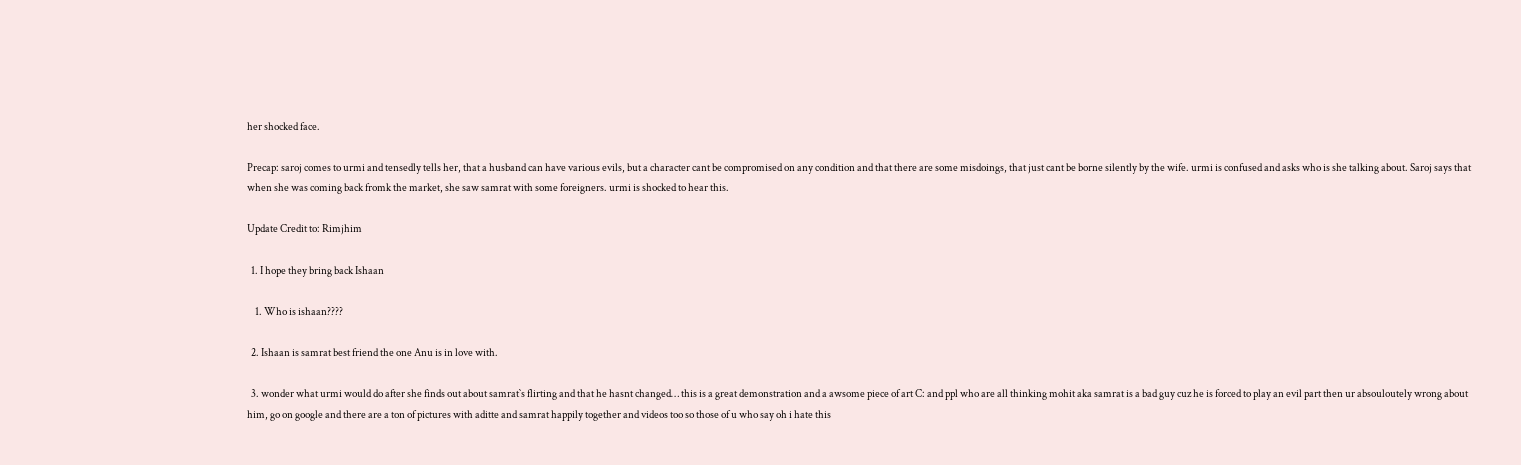her shocked face.

Precap: saroj comes to urmi and tensedly tells her, that a husband can have various evils, but a character cant be compromised on any condition and that there are some misdoings, that just cant be borne silently by the wife. urmi is confused and asks who is she talking about. Saroj says that when she was coming back fromk the market, she saw samrat with some foreigners. urmi is shocked to hear this.

Update Credit to: Rimjhim

  1. I hope they bring back Ishaan

    1. Who is ishaan????

  2. Ishaan is samrat best friend the one Anu is in love with.

  3. wonder what urmi would do after she finds out about samrat`s flirting and that he hasnt changed… this is a great demonstration and a awsome piece of art C: and ppl who are all thinking mohit aka samrat is a bad guy cuz he is forced to play an evil part then ur absouloutely wrong about him, go on google and there are a ton of pictures with aditte and samrat happily together and videos too so those of u who say oh i hate this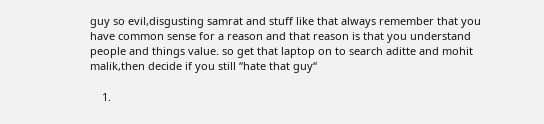guy so evil,disgusting samrat and stuff like that always remember that you have common sense for a reason and that reason is that you understand people and things value. so get that laptop on to search aditte and mohit malik,then decide if you still “hate that guy“

    1.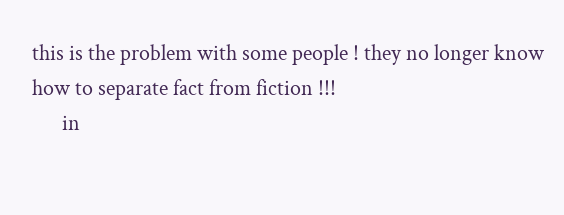this is the problem with some people ! they no longer know how to separate fact from fiction !!!
      in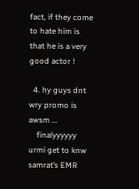fact, if they come to hate him is that he is a very good actor !

  4. hy guys dnt wry promo is awsm …
    finalyyyyyy urmi get to knw samrat’s EMR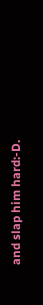and slap him hard:-D.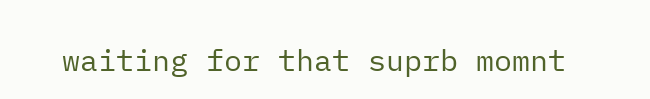waiting for that suprb momnt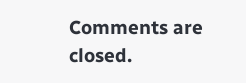Comments are closed.